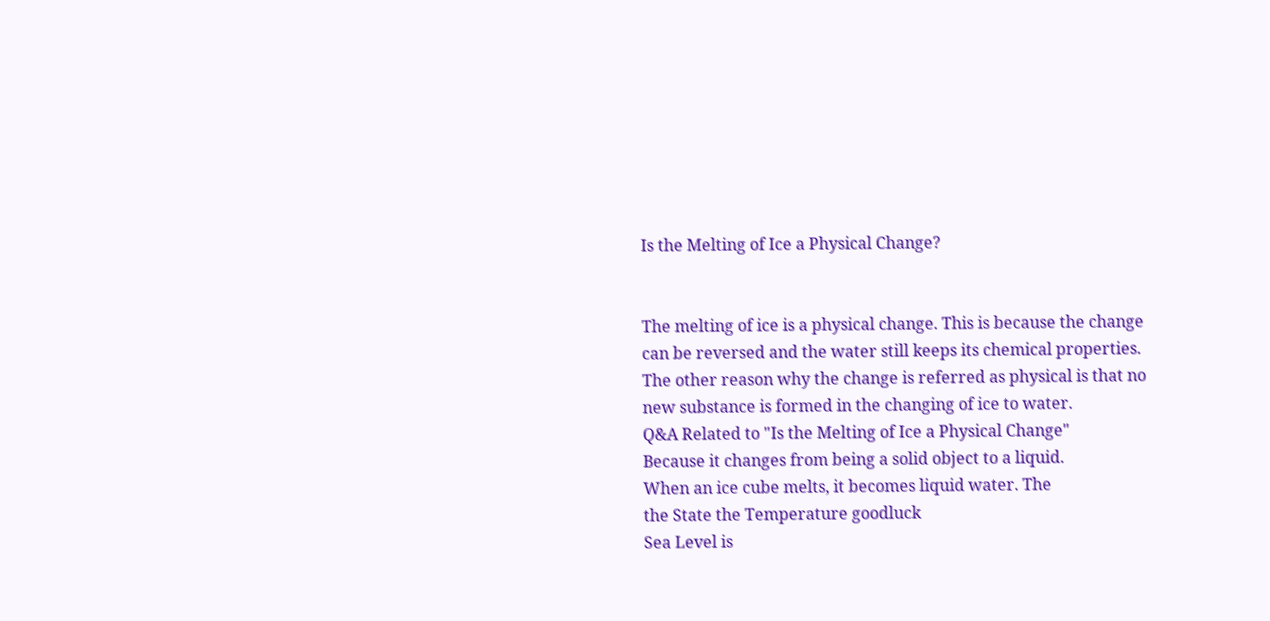Is the Melting of Ice a Physical Change?


The melting of ice is a physical change. This is because the change can be reversed and the water still keeps its chemical properties. The other reason why the change is referred as physical is that no new substance is formed in the changing of ice to water.
Q&A Related to "Is the Melting of Ice a Physical Change"
Because it changes from being a solid object to a liquid.
When an ice cube melts, it becomes liquid water. The
the State the Temperature goodluck
Sea Level is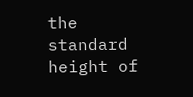the standard height of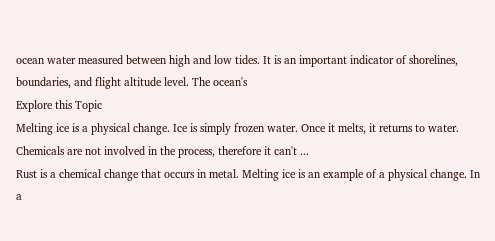ocean water measured between high and low tides. It is an important indicator of shorelines, boundaries, and flight altitude level. The ocean's
Explore this Topic
Melting ice is a physical change. Ice is simply frozen water. Once it melts, it returns to water. Chemicals are not involved in the process, therefore it can't ...
Rust is a chemical change that occurs in metal. Melting ice is an example of a physical change. In a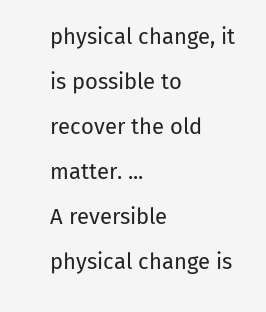physical change, it is possible to recover the old matter. ...
A reversible physical change is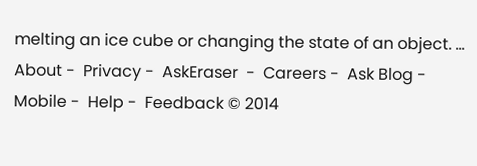melting an ice cube or changing the state of an object. ...
About -  Privacy -  AskEraser  -  Careers -  Ask Blog -  Mobile -  Help -  Feedback © 2014